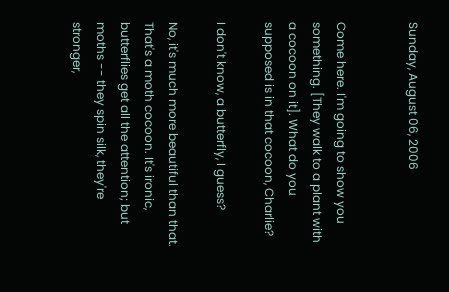Sunday, August 06, 2006


Come here. I'm going to show you something. [They walk to a plant with a cocoon on it]. What do you supposed is in that cocoon, Charlie?

I don't know, a butterfly, I guess?

No, it's much more beautiful than that. That's a moth cocoon. It's ironic, butterflies get all the attention; but moths -- they spin silk, they're stronger,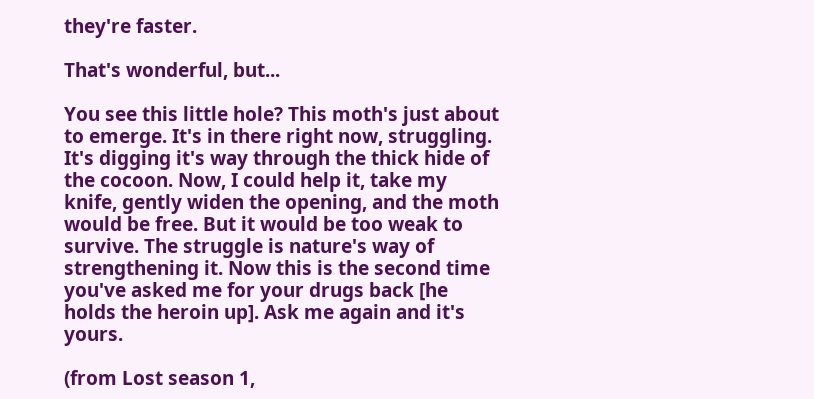they're faster.

That's wonderful, but...

You see this little hole? This moth's just about to emerge. It's in there right now, struggling. It's digging it's way through the thick hide of the cocoon. Now, I could help it, take my knife, gently widen the opening, and the moth would be free. But it would be too weak to survive. The struggle is nature's way of strengthening it. Now this is the second time you've asked me for your drugs back [he holds the heroin up]. Ask me again and it's yours.

(from Lost season 1,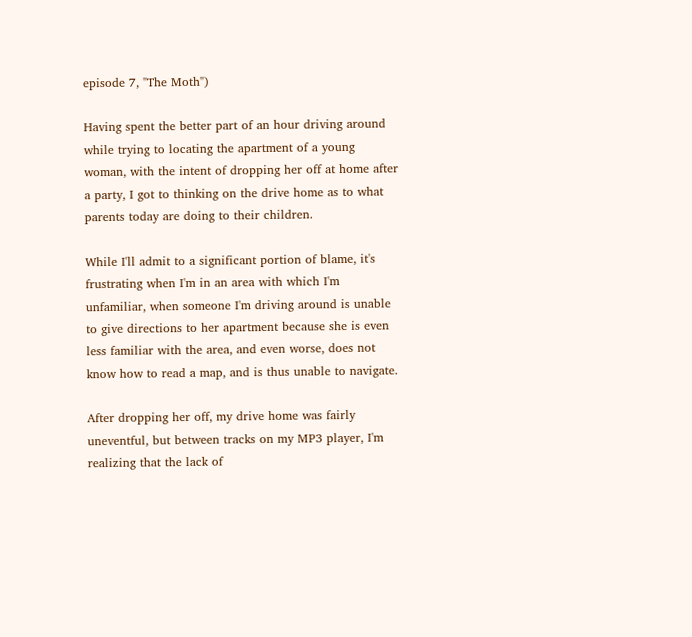episode 7, "The Moth")

Having spent the better part of an hour driving around while trying to locating the apartment of a young woman, with the intent of dropping her off at home after a party, I got to thinking on the drive home as to what parents today are doing to their children.

While I'll admit to a significant portion of blame, it's frustrating when I'm in an area with which I'm unfamiliar, when someone I'm driving around is unable to give directions to her apartment because she is even less familiar with the area, and even worse, does not know how to read a map, and is thus unable to navigate.

After dropping her off, my drive home was fairly uneventful, but between tracks on my MP3 player, I'm realizing that the lack of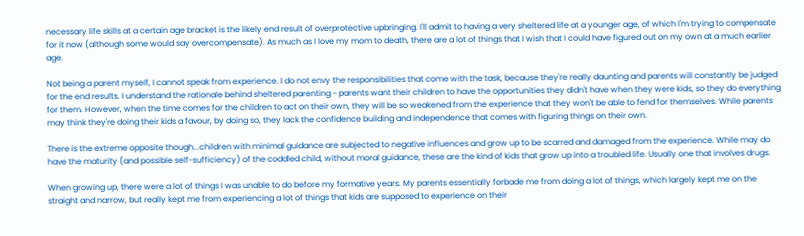necessary life skills at a certain age bracket is the likely end result of overprotective upbringing. I'll admit to having a very sheltered life at a younger age, of which I'm trying to compensate for it now (although some would say overcompensate). As much as I love my mom to death, there are a lot of things that I wish that I could have figured out on my own at a much earlier age.

Not being a parent myself, I cannot speak from experience. I do not envy the responsibilities that come with the task, because they're really daunting and parents will constantly be judged for the end results. I understand the rationale behind sheltered parenting - parents want their children to have the opportunities they didn't have when they were kids, so they do everything for them. However, when the time comes for the children to act on their own, they will be so weakened from the experience that they won't be able to fend for themselves. While parents may think they're doing their kids a favour, by doing so, they lack the confidence building and independence that comes with figuring things on their own.

There is the extreme opposite though...children with minimal guidance are subjected to negative influences and grow up to be scarred and damaged from the experience. While may do have the maturity (and possible self-sufficiency) of the coddled child, without moral guidance, these are the kind of kids that grow up into a troubled life. Usually one that involves drugs.

When growing up, there were a lot of things I was unable to do before my formative years. My parents essentially forbade me from doing a lot of things, which largely kept me on the straight and narrow, but really kept me from experiencing a lot of things that kids are supposed to experience on their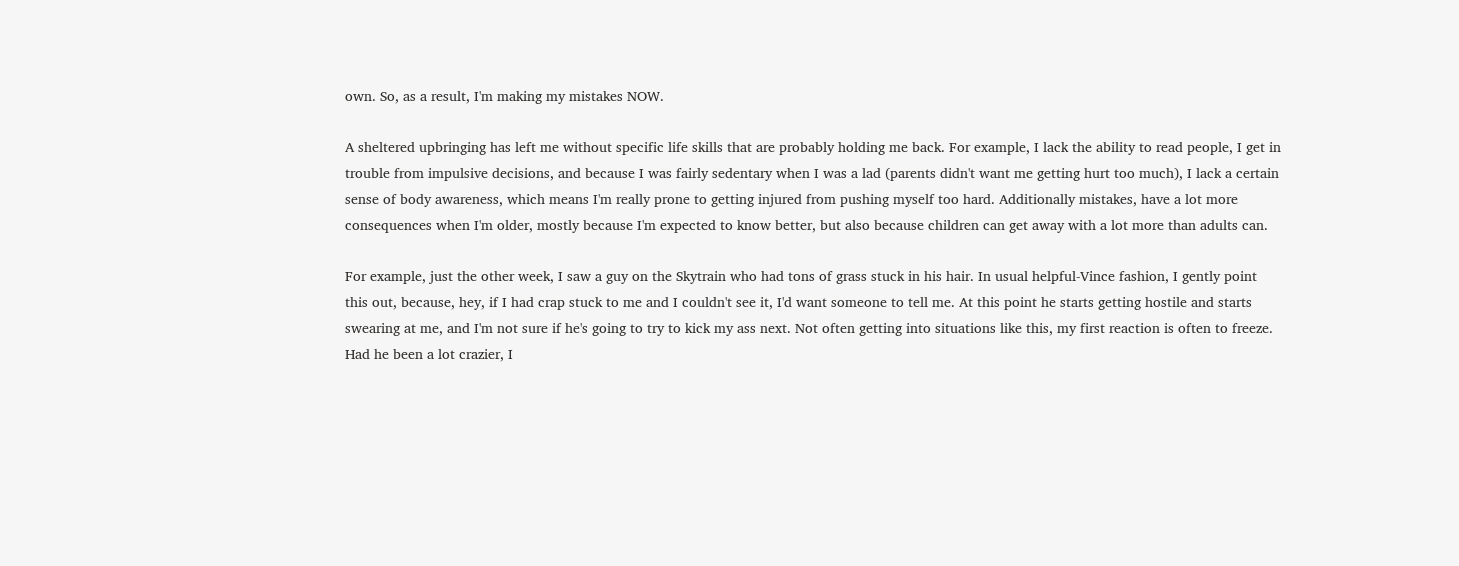own. So, as a result, I'm making my mistakes NOW.

A sheltered upbringing has left me without specific life skills that are probably holding me back. For example, I lack the ability to read people, I get in trouble from impulsive decisions, and because I was fairly sedentary when I was a lad (parents didn't want me getting hurt too much), I lack a certain sense of body awareness, which means I'm really prone to getting injured from pushing myself too hard. Additionally mistakes, have a lot more consequences when I'm older, mostly because I'm expected to know better, but also because children can get away with a lot more than adults can.

For example, just the other week, I saw a guy on the Skytrain who had tons of grass stuck in his hair. In usual helpful-Vince fashion, I gently point this out, because, hey, if I had crap stuck to me and I couldn't see it, I'd want someone to tell me. At this point he starts getting hostile and starts swearing at me, and I'm not sure if he's going to try to kick my ass next. Not often getting into situations like this, my first reaction is often to freeze.
Had he been a lot crazier, I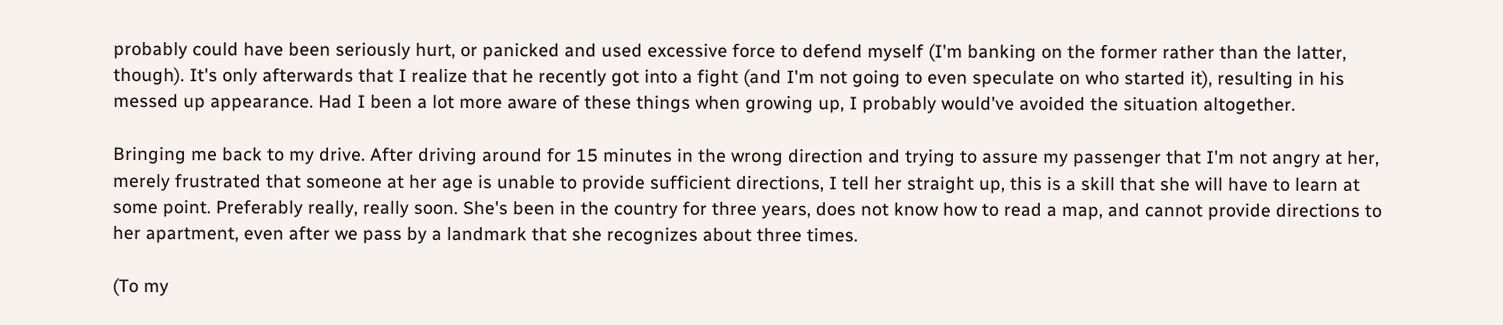probably could have been seriously hurt, or panicked and used excessive force to defend myself (I'm banking on the former rather than the latter, though). It's only afterwards that I realize that he recently got into a fight (and I'm not going to even speculate on who started it), resulting in his messed up appearance. Had I been a lot more aware of these things when growing up, I probably would've avoided the situation altogether.

Bringing me back to my drive. After driving around for 15 minutes in the wrong direction and trying to assure my passenger that I'm not angry at her, merely frustrated that someone at her age is unable to provide sufficient directions, I tell her straight up, this is a skill that she will have to learn at some point. Preferably really, really soon. She's been in the country for three years, does not know how to read a map, and cannot provide directions to her apartment, even after we pass by a landmark that she recognizes about three times.

(To my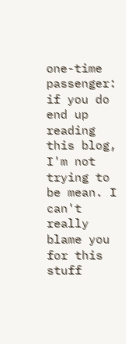one-time passenger: if you do end up reading this blog, I'm not trying to be mean. I can't really blame you for this stuff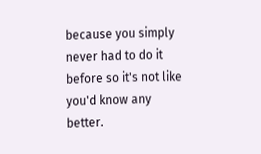because you simply never had to do it before so it's not like you'd know any better.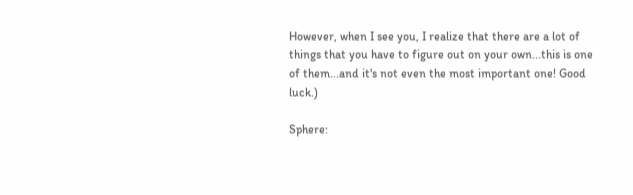However, when I see you, I realize that there are a lot of things that you have to figure out on your own...this is one of them...and it's not even the most important one! Good luck.)

Sphere: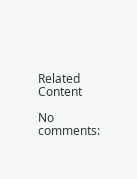Related Content

No comments: